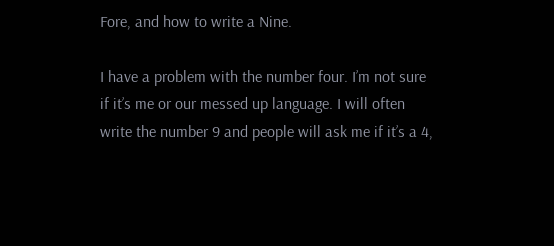Fore, and how to write a Nine.

I have a problem with the number four. I’m not sure if it’s me or our messed up language. I will often write the number 9 and people will ask me if it’s a 4,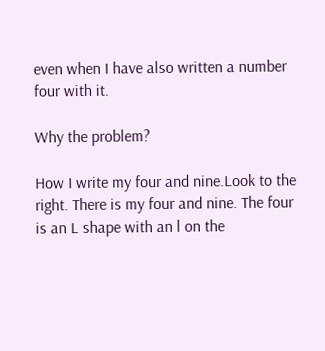even when I have also written a number four with it.

Why the problem?

How I write my four and nine.Look to the right. There is my four and nine. The four is an L shape with an l on the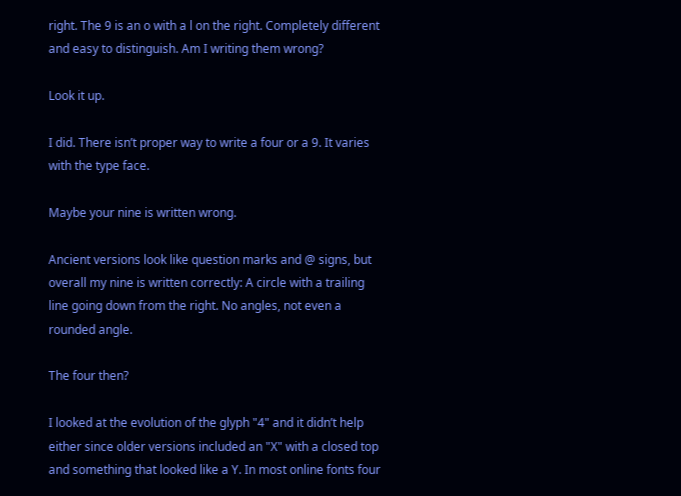right. The 9 is an o with a l on the right. Completely different and easy to distinguish. Am I writing them wrong?

Look it up.

I did. There isn’t proper way to write a four or a 9. It varies with the type face.

Maybe your nine is written wrong.

Ancient versions look like question marks and @ signs, but overall my nine is written correctly: A circle with a trailing line going down from the right. No angles, not even a rounded angle.

The four then?

I looked at the evolution of the glyph "4" and it didn’t help either since older versions included an "X" with a closed top and something that looked like a Y. In most online fonts four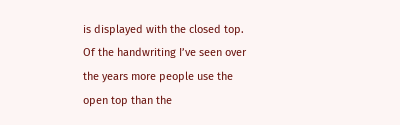is displayed with the closed top. Of the handwriting I’ve seen over the years more people use the open top than the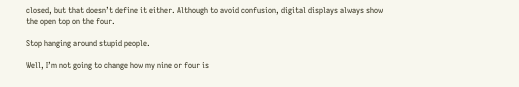closed, but that doesn’t define it either. Although to avoid confusion, digital displays always show the open top on the four.

Stop hanging around stupid people.

Well, I’m not going to change how my nine or four is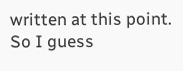written at this point. So I guess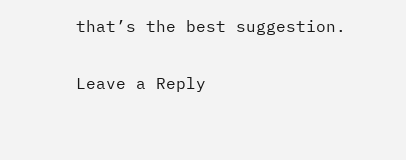that’s the best suggestion.

Leave a Reply